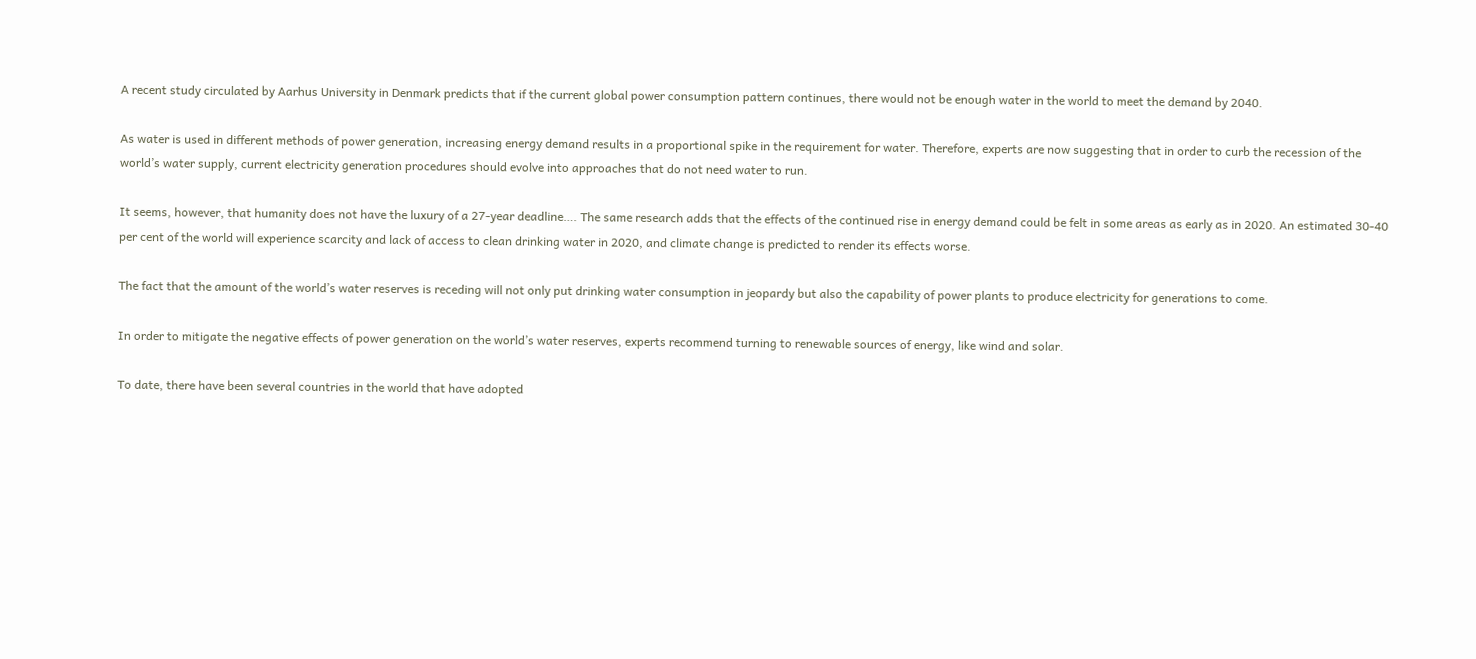A recent study circulated by Aarhus University in Denmark predicts that if the current global power consumption pattern continues, there would not be enough water in the world to meet the demand by 2040.

As water is used in different methods of power generation, increasing energy demand results in a proportional spike in the requirement for water. Therefore, experts are now suggesting that in order to curb the recession of the world’s water supply, current electricity generation procedures should evolve into approaches that do not need water to run.

It seems, however, that humanity does not have the luxury of a 27-year deadline…. The same research adds that the effects of the continued rise in energy demand could be felt in some areas as early as in 2020. An estimated 30-40 per cent of the world will experience scarcity and lack of access to clean drinking water in 2020, and climate change is predicted to render its effects worse.

The fact that the amount of the world’s water reserves is receding will not only put drinking water consumption in jeopardy but also the capability of power plants to produce electricity for generations to come.

In order to mitigate the negative effects of power generation on the world’s water reserves, experts recommend turning to renewable sources of energy, like wind and solar.

To date, there have been several countries in the world that have adopted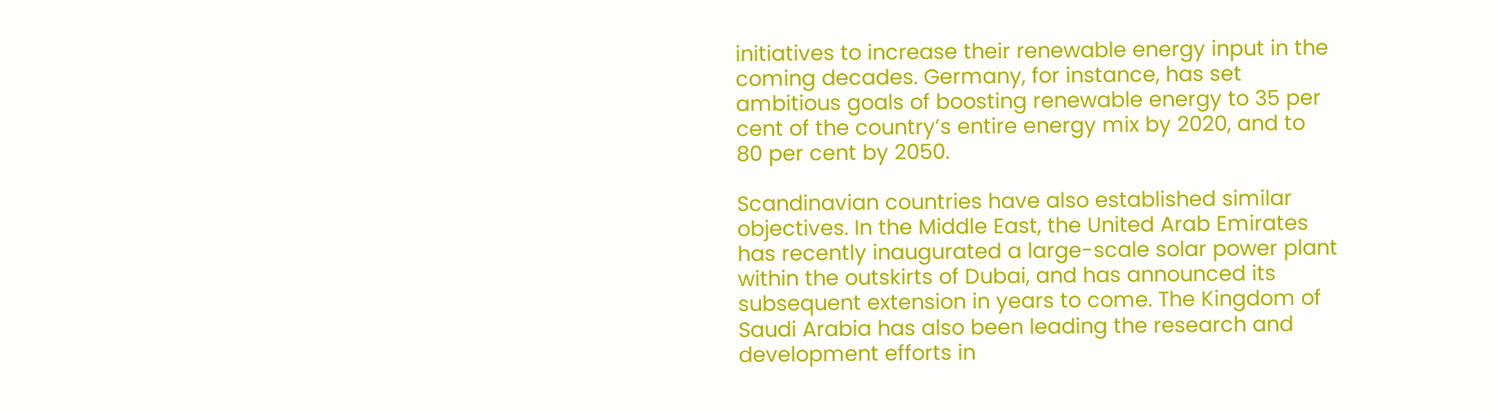initiatives to increase their renewable energy input in the coming decades. Germany, for instance, has set ambitious goals of boosting renewable energy to 35 per cent of the country’s entire energy mix by 2020, and to 80 per cent by 2050.

Scandinavian countries have also established similar objectives. In the Middle East, the United Arab Emirates has recently inaugurated a large-scale solar power plant within the outskirts of Dubai, and has announced its subsequent extension in years to come. The Kingdom of Saudi Arabia has also been leading the research and development efforts in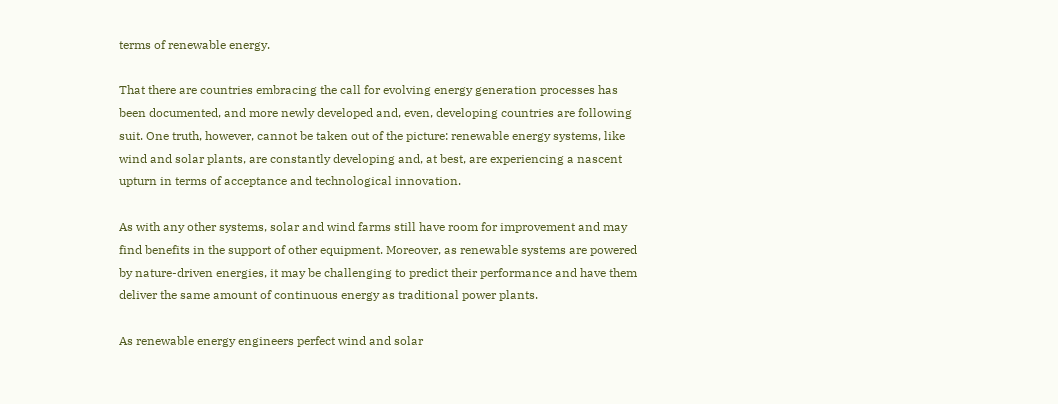terms of renewable energy.

That there are countries embracing the call for evolving energy generation processes has been documented, and more newly developed and, even, developing countries are following suit. One truth, however, cannot be taken out of the picture: renewable energy systems, like wind and solar plants, are constantly developing and, at best, are experiencing a nascent upturn in terms of acceptance and technological innovation.

As with any other systems, solar and wind farms still have room for improvement and may find benefits in the support of other equipment. Moreover, as renewable systems are powered by nature-driven energies, it may be challenging to predict their performance and have them deliver the same amount of continuous energy as traditional power plants.

As renewable energy engineers perfect wind and solar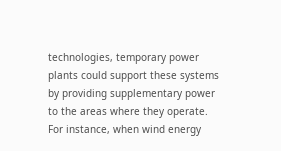technologies, temporary power plants could support these systems by providing supplementary power to the areas where they operate. For instance, when wind energy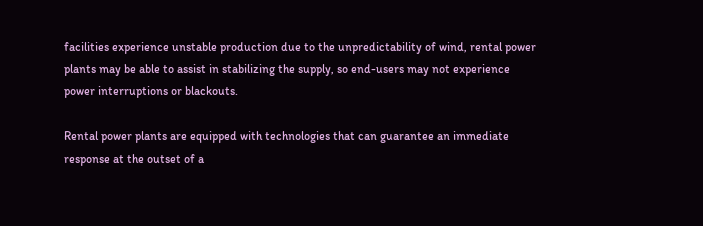facilities experience unstable production due to the unpredictability of wind, rental power plants may be able to assist in stabilizing the supply, so end-users may not experience power interruptions or blackouts.

Rental power plants are equipped with technologies that can guarantee an immediate response at the outset of a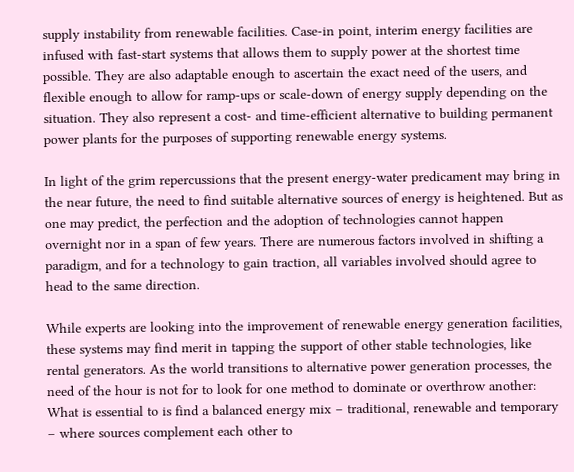supply instability from renewable facilities. Case-in point, interim energy facilities are infused with fast-start systems that allows them to supply power at the shortest time possible. They are also adaptable enough to ascertain the exact need of the users, and flexible enough to allow for ramp-ups or scale-down of energy supply depending on the situation. They also represent a cost- and time-efficient alternative to building permanent power plants for the purposes of supporting renewable energy systems.

In light of the grim repercussions that the present energy-water predicament may bring in the near future, the need to find suitable alternative sources of energy is heightened. But as one may predict, the perfection and the adoption of technologies cannot happen overnight nor in a span of few years. There are numerous factors involved in shifting a paradigm, and for a technology to gain traction, all variables involved should agree to head to the same direction.

While experts are looking into the improvement of renewable energy generation facilities, these systems may find merit in tapping the support of other stable technologies, like rental generators. As the world transitions to alternative power generation processes, the need of the hour is not for to look for one method to dominate or overthrow another: What is essential to is find a balanced energy mix – traditional, renewable and temporary – where sources complement each other to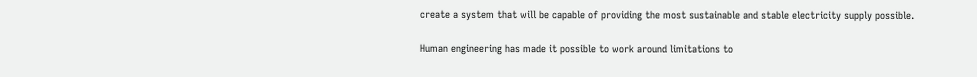create a system that will be capable of providing the most sustainable and stable electricity supply possible.

Human engineering has made it possible to work around limitations to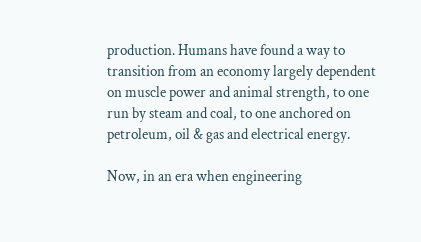production. Humans have found a way to transition from an economy largely dependent on muscle power and animal strength, to one run by steam and coal, to one anchored on petroleum, oil & gas and electrical energy.

Now, in an era when engineering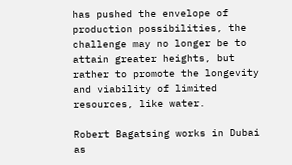has pushed the envelope of production possibilities, the challenge may no longer be to attain greater heights, but rather to promote the longevity and viability of limited resources, like water.

Robert Bagatsing works in Dubai as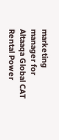marketing manager for Altaaqa Global CAT Rental Power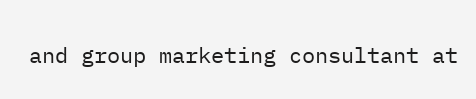and group marketing consultant at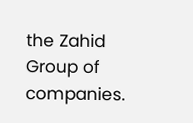the Zahid Group of companies.